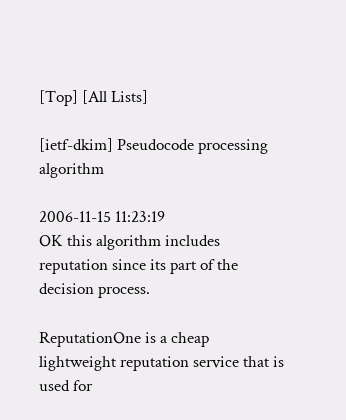[Top] [All Lists]

[ietf-dkim] Pseudocode processing algorithm

2006-11-15 11:23:19
OK this algorithm includes reputation since its part of the decision process.

ReputationOne is a cheap lightweight reputation service that is used for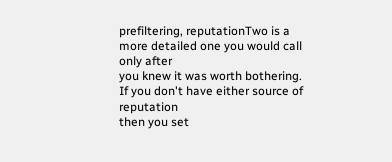prefiltering, reputationTwo is a more detailed one you would call only after
you knew it was worth bothering. If you don't have either source of reputation
then you set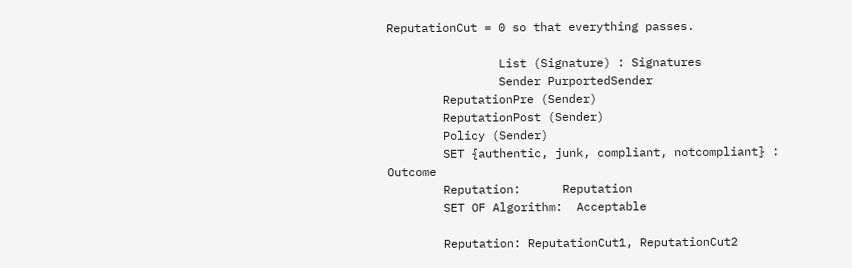ReputationCut = 0 so that everything passes.

                List (Signature) : Signatures
                Sender PurportedSender
        ReputationPre (Sender)
        ReputationPost (Sender)
        Policy (Sender)
        SET {authentic, junk, compliant, notcompliant} : Outcome
        Reputation:      Reputation
        SET OF Algorithm:  Acceptable

        Reputation: ReputationCut1, ReputationCut2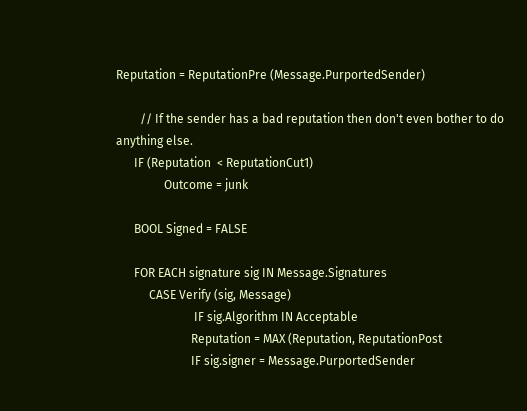Reputation = ReputationPre (Message.PurportedSender)

        // If the sender has a bad reputation then don't even bother to do
anything else.
      IF (Reputation  < ReputationCut1)
                Outcome = junk

      BOOL Signed = FALSE

      FOR EACH signature sig IN Message.Signatures
           CASE Verify (sig, Message)
                          IF sig.Algorithm IN Acceptable
                         Reputation = MAX (Reputation, ReputationPost
                         IF sig.signer = Message.PurportedSender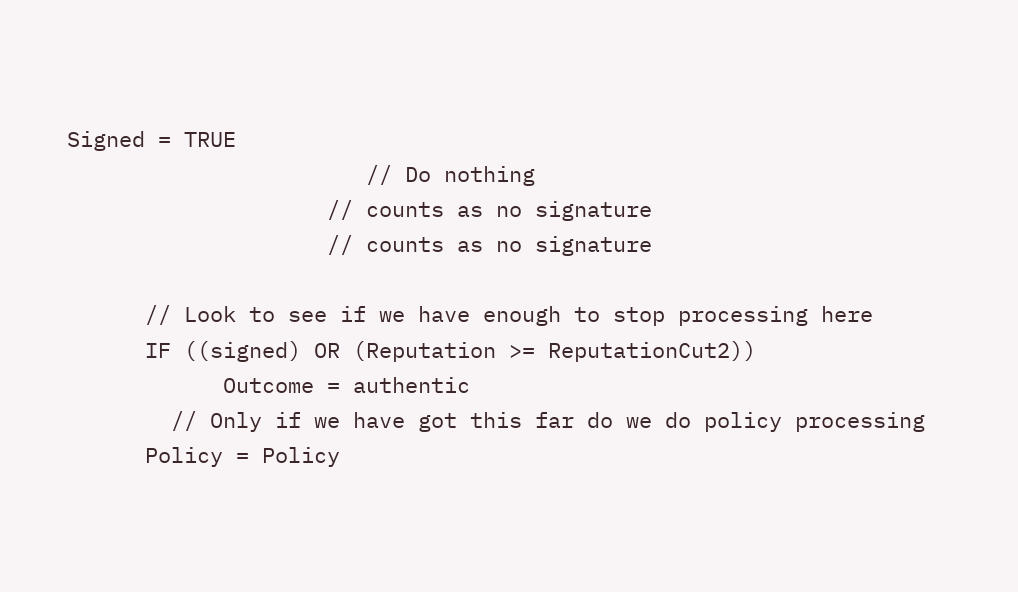Signed = TRUE
                       // Do nothing
                    // counts as no signature
                    // counts as no signature

      // Look to see if we have enough to stop processing here
      IF ((signed) OR (Reputation >= ReputationCut2))
            Outcome = authentic
        // Only if we have got this far do we do policy processing
      Policy = Policy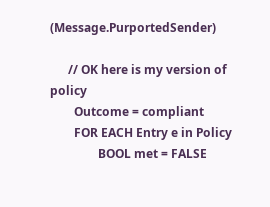(Message.PurportedSender)

      // OK here is my version of policy
        Outcome = compliant
        FOR EACH Entry e in Policy
                BOOL met = FALSE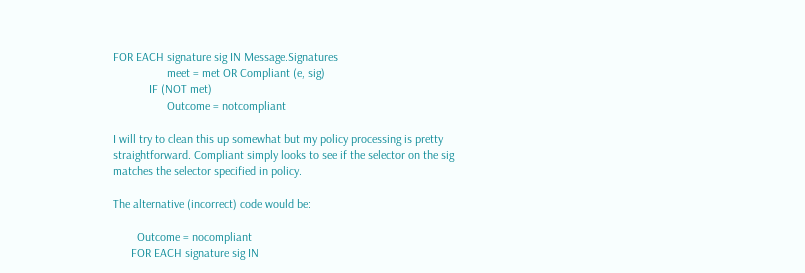FOR EACH signature sig IN Message.Signatures
                  meet = met OR Compliant (e, sig)
            IF (NOT met)
                  Outcome = notcompliant

I will try to clean this up somewhat but my policy processing is pretty
straightforward. Compliant simply looks to see if the selector on the sig
matches the selector specified in policy.

The alternative (incorrect) code would be:

        Outcome = nocompliant
      FOR EACH signature sig IN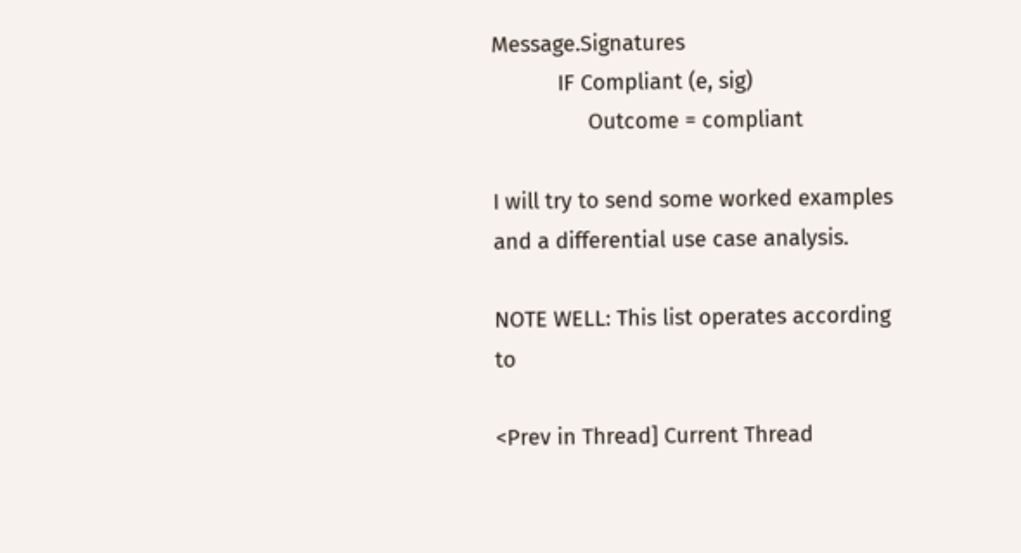Message.Signatures
           IF Compliant (e, sig)
                Outcome = compliant

I will try to send some worked examples and a differential use case analysis.

NOTE WELL: This list operates according to

<Prev in Thread] Current Thread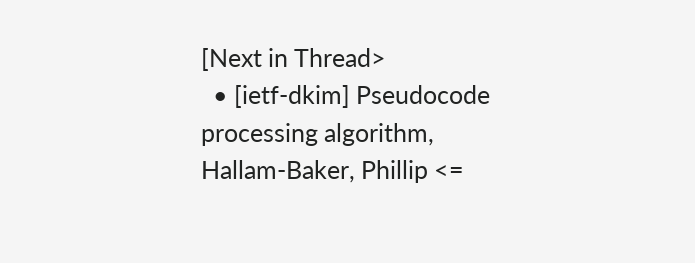[Next in Thread>
  • [ietf-dkim] Pseudocode processing algorithm, Hallam-Baker, Phillip <=